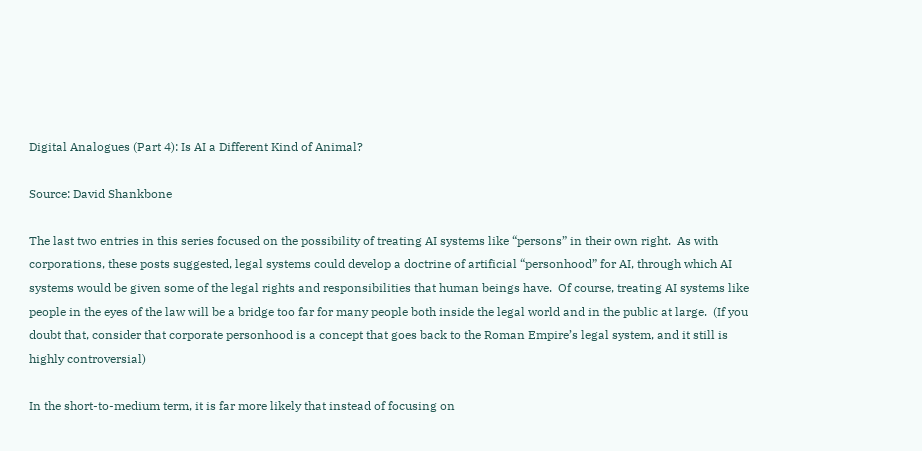Digital Analogues (Part 4): Is AI a Different Kind of Animal?

Source: David Shankbone

The last two entries in this series focused on the possibility of treating AI systems like “persons” in their own right.  As with corporations, these posts suggested, legal systems could develop a doctrine of artificial “personhood” for AI, through which AI systems would be given some of the legal rights and responsibilities that human beings have.  Of course, treating AI systems like people in the eyes of the law will be a bridge too far for many people both inside the legal world and in the public at large.  (If you doubt that, consider that corporate personhood is a concept that goes back to the Roman Empire’s legal system, and it still is highly controversial)

In the short-to-medium term, it is far more likely that instead of focusing on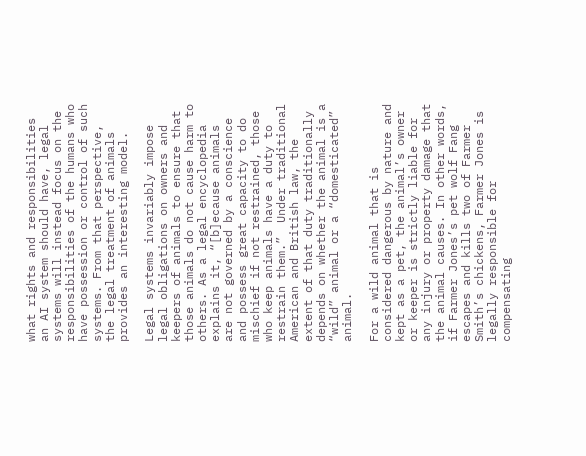what rights and responsibilities an AI system should have, legal systems will instead focus on the responsibilities of the humans who have possession or control of such systems. From that perspective, the legal treatment of animals provides an interesting model.

Legal systems invariably impose legal obligations on owners and keepers of animals to ensure that those animals do not cause harm to others. As a legal encyclopedia explains it, “[b]ecause animals are not governed by a conscience and possess great capacity to do mischief if not restrained, those who keep animals have a duty to restrain them.”  Under traditional American and British law, the extent of that duty traditionally depends on whether the animal is a “wild” animal or a “domesticated” animal.

For a wild animal that is considered dangerous by nature and kept as a pet, the animal’s owner or keeper is strictly liable for any injury or property damage that the animal causes. In other words, if Farmer Jones’s pet wolf Fang escapes and kills two of Farmer Smith’s chickens, Farmer Jones is legally responsible for compensating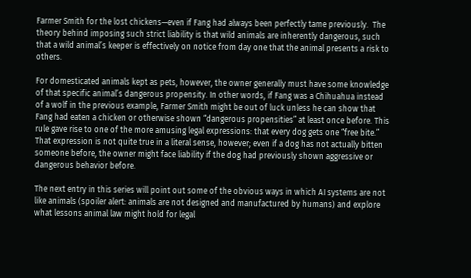Farmer Smith for the lost chickens—even if Fang had always been perfectly tame previously.  The theory behind imposing such strict liability is that wild animals are inherently dangerous, such that a wild animal’s keeper is effectively on notice from day one that the animal presents a risk to others.

For domesticated animals kept as pets, however, the owner generally must have some knowledge of that specific animal’s dangerous propensity. In other words, if Fang was a Chihuahua instead of a wolf in the previous example, Farmer Smith might be out of luck unless he can show that Fang had eaten a chicken or otherwise shown “dangerous propensities” at least once before. This rule gave rise to one of the more amusing legal expressions: that every dog gets one “free bite.”  That expression is not quite true in a literal sense, however; even if a dog has not actually bitten someone before, the owner might face liability if the dog had previously shown aggressive or dangerous behavior before.

The next entry in this series will point out some of the obvious ways in which AI systems are not like animals (spoiler alert: animals are not designed and manufactured by humans) and explore what lessons animal law might hold for legal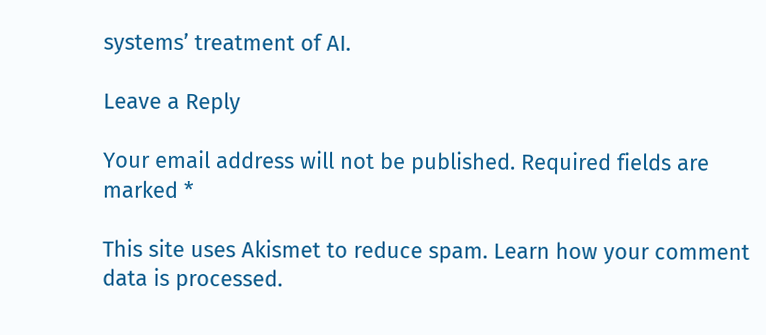systems’ treatment of AI.

Leave a Reply

Your email address will not be published. Required fields are marked *

This site uses Akismet to reduce spam. Learn how your comment data is processed.